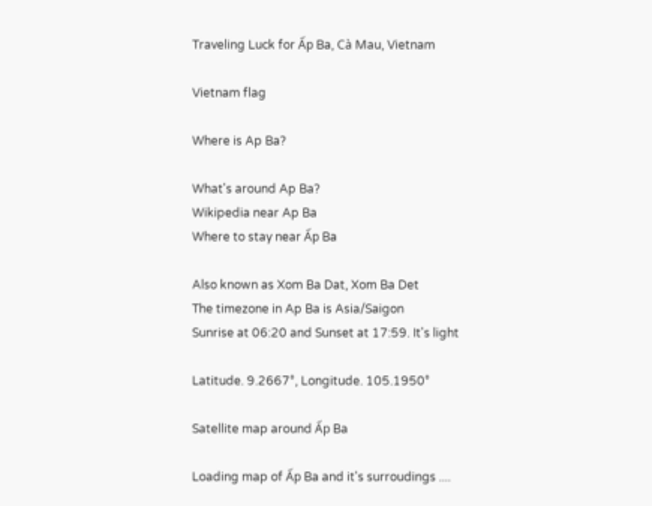Traveling Luck for Ấp Ba, Cà Mau, Vietnam

Vietnam flag

Where is Ap Ba?

What's around Ap Ba?
Wikipedia near Ap Ba
Where to stay near Ấp Ba

Also known as Xom Ba Dat, Xom Ba Det
The timezone in Ap Ba is Asia/Saigon
Sunrise at 06:20 and Sunset at 17:59. It's light

Latitude. 9.2667°, Longitude. 105.1950°

Satellite map around Ấp Ba

Loading map of Ấp Ba and it's surroudings ....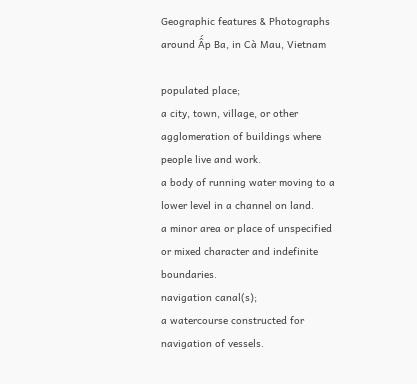Geographic features & Photographs around Ấp Ba, in Cà Mau, Vietnam

populated place;
a city, town, village, or other agglomeration of buildings where people live and work.
a body of running water moving to a lower level in a channel on land.
a minor area or place of unspecified or mixed character and indefinite boundaries.
navigation canal(s);
a watercourse constructed for navigation of vessels.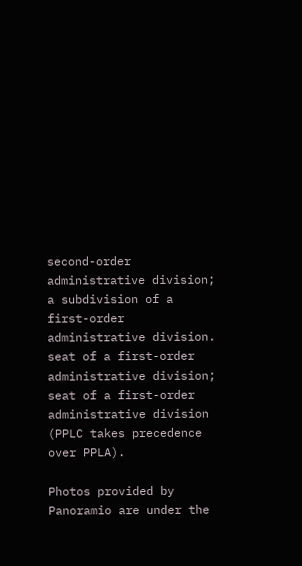second-order administrative division;
a subdivision of a first-order administrative division.
seat of a first-order administrative division;
seat of a first-order administrative division (PPLC takes precedence over PPLA).

Photos provided by Panoramio are under the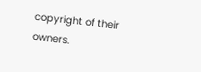copyright of their owners.